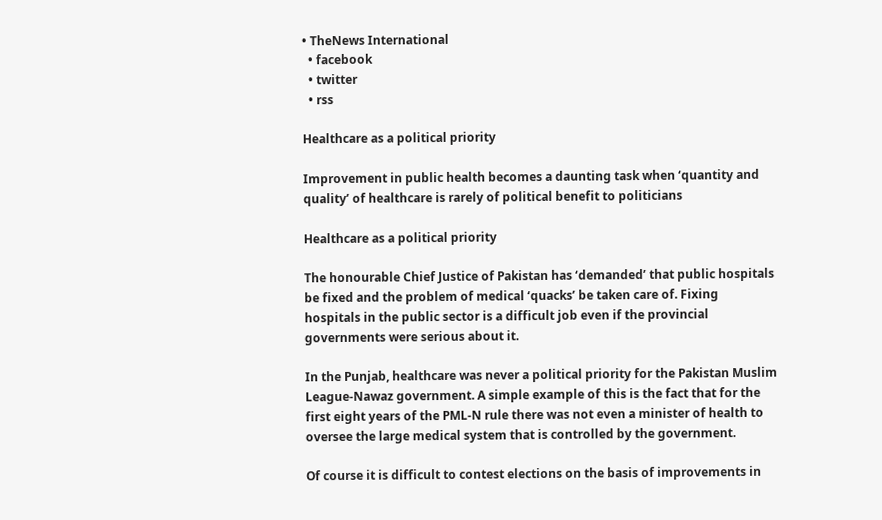• TheNews International
  • facebook
  • twitter
  • rss

Healthcare as a political priority

Improvement in public health becomes a daunting task when ‘quantity and quality’ of healthcare is rarely of political benefit to politicians

Healthcare as a political priority

The honourable Chief Justice of Pakistan has ‘demanded’ that public hospitals be fixed and the problem of medical ‘quacks’ be taken care of. Fixing hospitals in the public sector is a difficult job even if the provincial governments were serious about it.

In the Punjab, healthcare was never a political priority for the Pakistan Muslim League-Nawaz government. A simple example of this is the fact that for the first eight years of the PML-N rule there was not even a minister of health to oversee the large medical system that is controlled by the government.

Of course it is difficult to contest elections on the basis of improvements in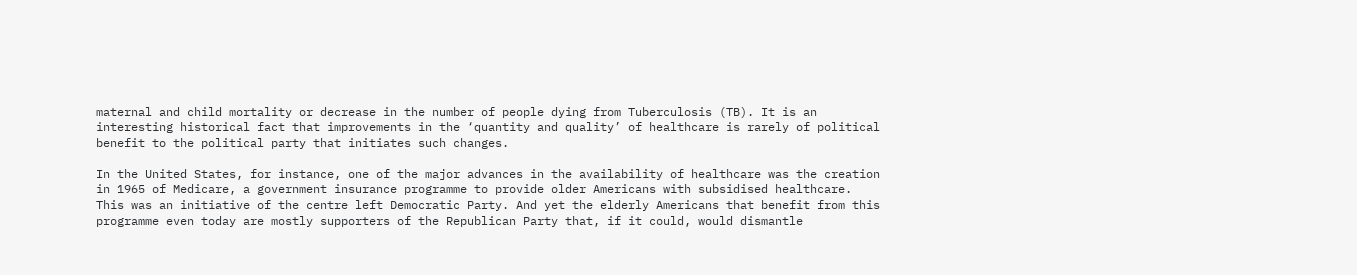maternal and child mortality or decrease in the number of people dying from Tuberculosis (TB). It is an interesting historical fact that improvements in the ‘quantity and quality’ of healthcare is rarely of political benefit to the political party that initiates such changes.

In the United States, for instance, one of the major advances in the availability of healthcare was the creation in 1965 of Medicare, a government insurance programme to provide older Americans with subsidised healthcare. This was an initiative of the centre left Democratic Party. And yet the elderly Americans that benefit from this programme even today are mostly supporters of the Republican Party that, if it could, would dismantle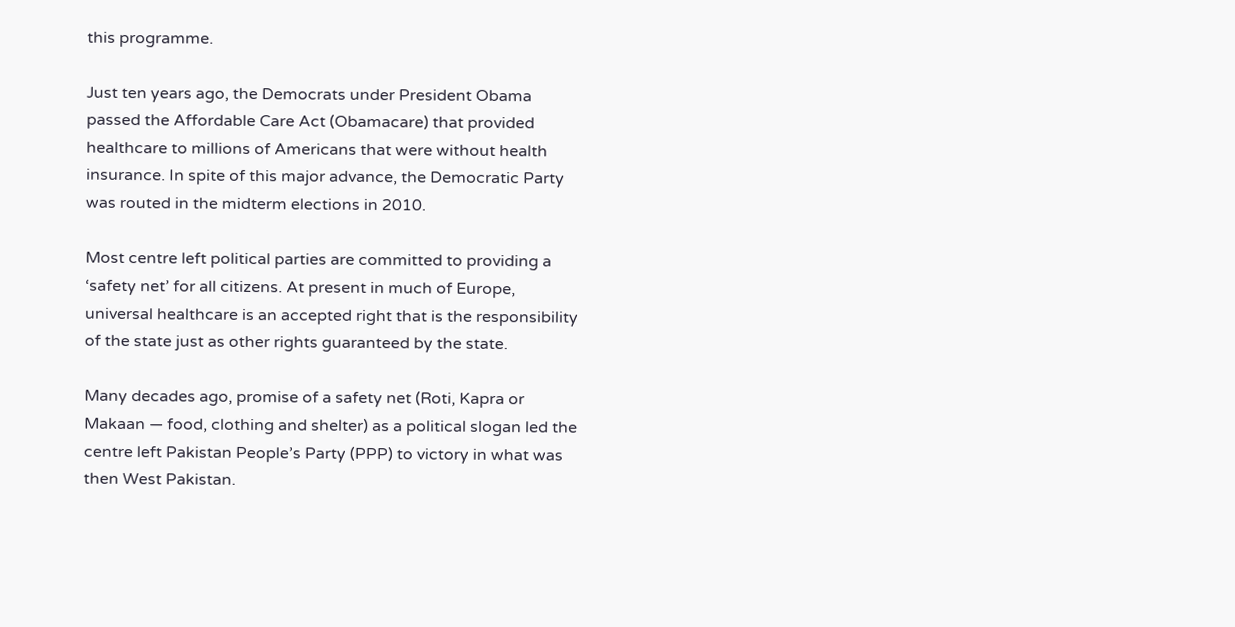this programme.

Just ten years ago, the Democrats under President Obama passed the Affordable Care Act (Obamacare) that provided healthcare to millions of Americans that were without health insurance. In spite of this major advance, the Democratic Party was routed in the midterm elections in 2010.

Most centre left political parties are committed to providing a ‘safety net’ for all citizens. At present in much of Europe, universal healthcare is an accepted right that is the responsibility of the state just as other rights guaranteed by the state.

Many decades ago, promise of a safety net (Roti, Kapra or Makaan — food, clothing and shelter) as a political slogan led the centre left Pakistan People’s Party (PPP) to victory in what was then West Pakistan.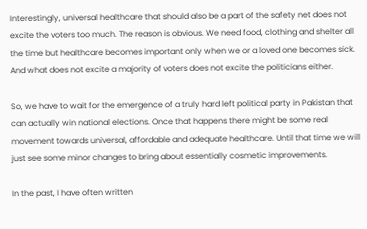Interestingly, universal healthcare that should also be a part of the safety net does not excite the voters too much. The reason is obvious. We need food, clothing and shelter all the time but healthcare becomes important only when we or a loved one becomes sick. And what does not excite a majority of voters does not excite the politicians either.

So, we have to wait for the emergence of a truly hard left political party in Pakistan that can actually win national elections. Once that happens there might be some real movement towards universal, affordable and adequate healthcare. Until that time we will just see some minor changes to bring about essentially cosmetic improvements.

In the past, I have often written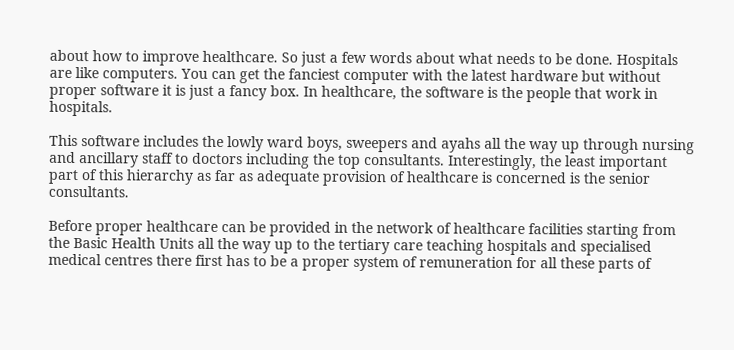about how to improve healthcare. So just a few words about what needs to be done. Hospitals are like computers. You can get the fanciest computer with the latest hardware but without proper software it is just a fancy box. In healthcare, the software is the people that work in hospitals.

This software includes the lowly ward boys, sweepers and ayahs all the way up through nursing and ancillary staff to doctors including the top consultants. Interestingly, the least important part of this hierarchy as far as adequate provision of healthcare is concerned is the senior consultants.

Before proper healthcare can be provided in the network of healthcare facilities starting from the Basic Health Units all the way up to the tertiary care teaching hospitals and specialised medical centres there first has to be a proper system of remuneration for all these parts of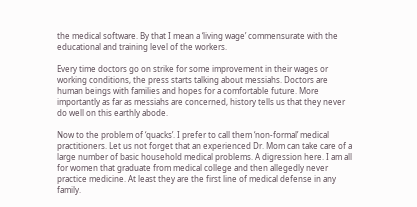the medical software. By that I mean a ‘living wage’ commensurate with the educational and training level of the workers.

Every time doctors go on strike for some improvement in their wages or working conditions, the press starts talking about messiahs. Doctors are human beings with families and hopes for a comfortable future. More importantly as far as messiahs are concerned, history tells us that they never do well on this earthly abode.

Now to the problem of ‘quacks’. I prefer to call them ‘non-formal’ medical practitioners. Let us not forget that an experienced Dr. Mom can take care of a large number of basic household medical problems. A digression here. I am all for women that graduate from medical college and then allegedly never practice medicine. At least they are the first line of medical defense in any family.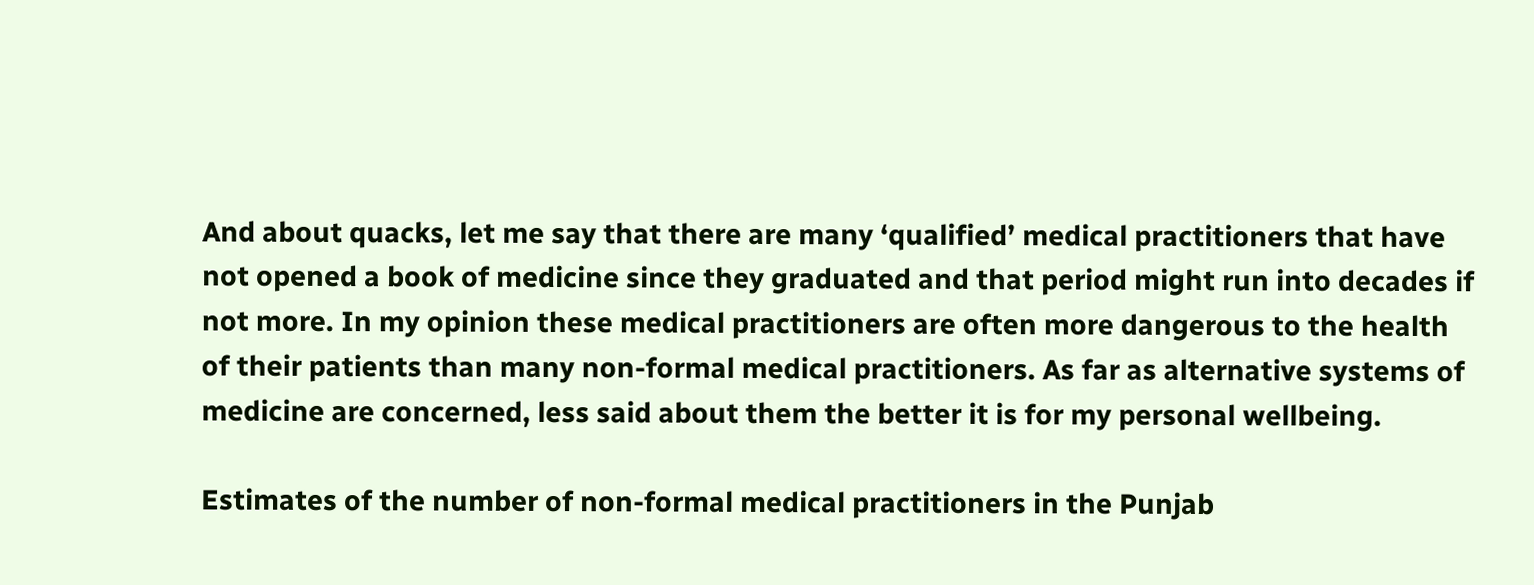And about quacks, let me say that there are many ‘qualified’ medical practitioners that have not opened a book of medicine since they graduated and that period might run into decades if not more. In my opinion these medical practitioners are often more dangerous to the health of their patients than many non-formal medical practitioners. As far as alternative systems of medicine are concerned, less said about them the better it is for my personal wellbeing.

Estimates of the number of non-formal medical practitioners in the Punjab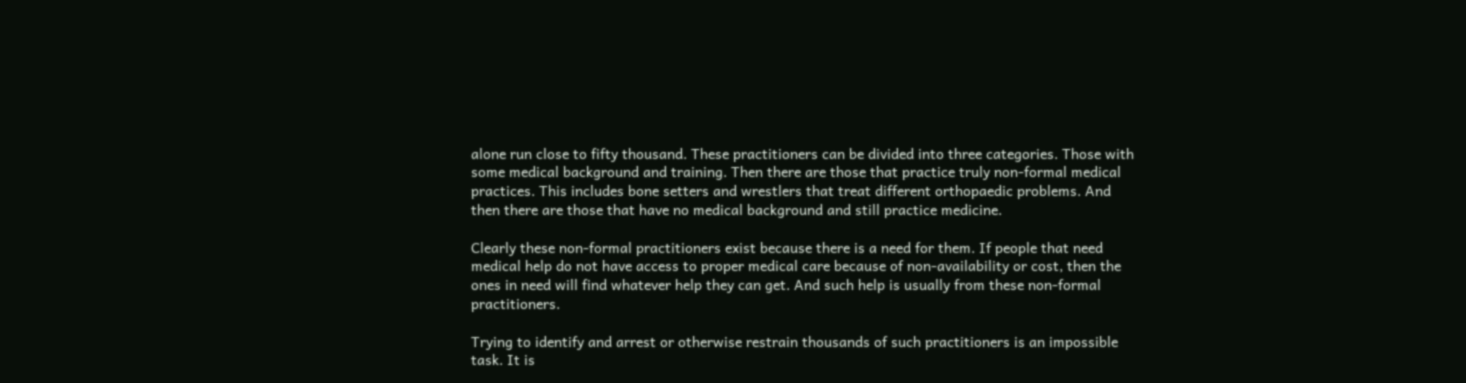alone run close to fifty thousand. These practitioners can be divided into three categories. Those with some medical background and training. Then there are those that practice truly non-formal medical practices. This includes bone setters and wrestlers that treat different orthopaedic problems. And then there are those that have no medical background and still practice medicine.

Clearly these non-formal practitioners exist because there is a need for them. If people that need medical help do not have access to proper medical care because of non-availability or cost, then the ones in need will find whatever help they can get. And such help is usually from these non-formal practitioners.

Trying to identify and arrest or otherwise restrain thousands of such practitioners is an impossible task. It is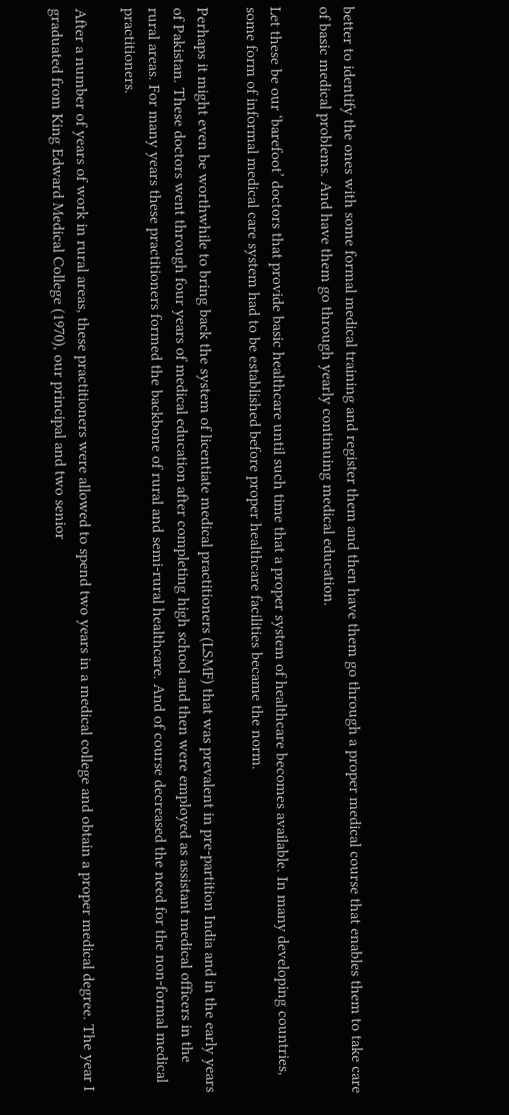better to identify the ones with some formal medical training and register them and then have them go through a proper medical course that enables them to take care of basic medical problems. And have them go through yearly continuing medical education.

Let these be our ‘barefoot’ doctors that provide basic healthcare until such time that a proper system of healthcare becomes available. In many developing countries, some form of informal medical care system had to be established before proper healthcare facilities became the norm.

Perhaps it might even be worthwhile to bring back the system of licentiate medical practitioners (LSMF) that was prevalent in pre-partition India and in the early years of Pakistan. These doctors went through four years of medical education after completing high school and then were employed as assistant medical officers in the rural areas. For many years these practitioners formed the backbone of rural and semi-rural healthcare. And of course decreased the need for the non-formal medical practitioners.

After a number of years of work in rural areas, these practitioners were allowed to spend two years in a medical college and obtain a proper medical degree. The year I graduated from King Edward Medical College (1970), our principal and two senior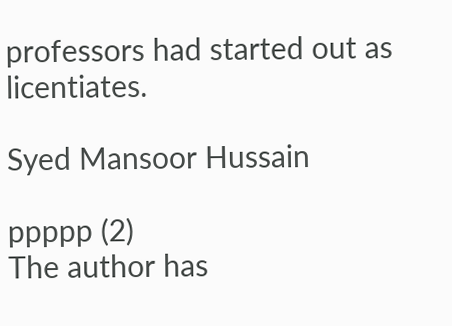professors had started out as licentiates.

Syed Mansoor Hussain

ppppp (2)
The author has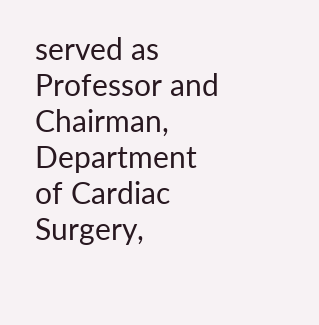served as Professor and Chairman, Department of Cardiac Surgery,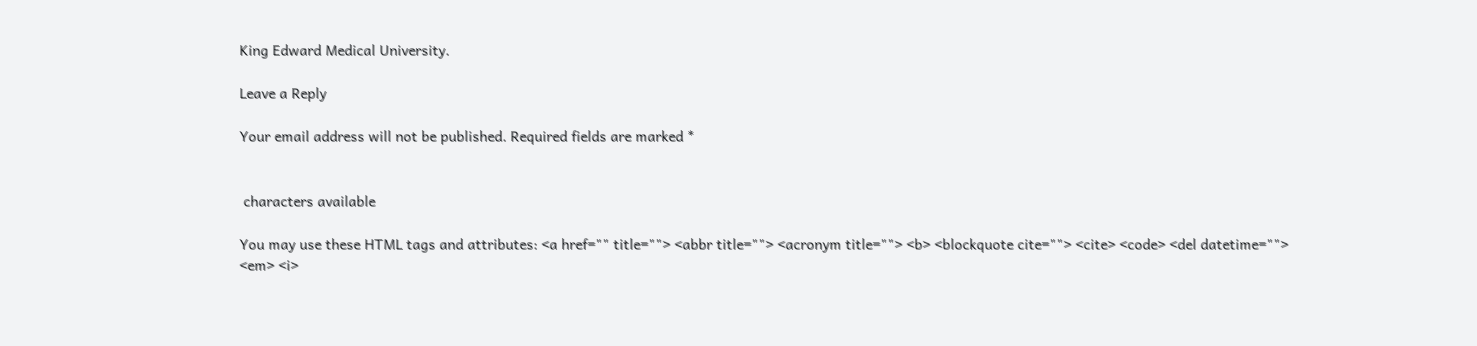King Edward Medical University.

Leave a Reply

Your email address will not be published. Required fields are marked *


 characters available

You may use these HTML tags and attributes: <a href="" title=""> <abbr title=""> <acronym title=""> <b> <blockquote cite=""> <cite> <code> <del datetime=""> <em> <i>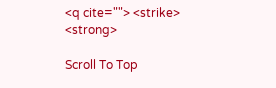<q cite=""> <strike> <strong>

Scroll To Top